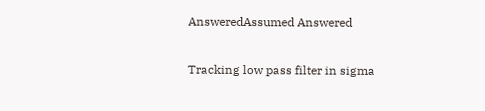AnsweredAssumed Answered

Tracking low pass filter in sigma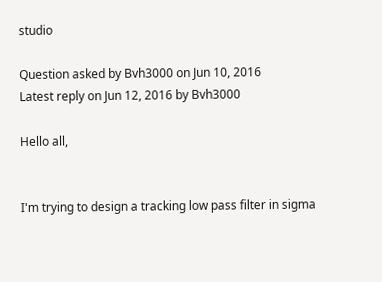studio

Question asked by Bvh3000 on Jun 10, 2016
Latest reply on Jun 12, 2016 by Bvh3000

Hello all,


I'm trying to design a tracking low pass filter in sigma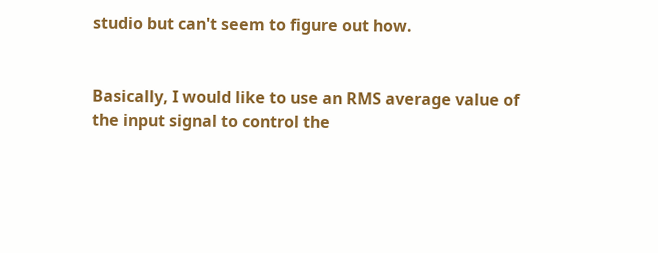studio but can't seem to figure out how.


Basically, I would like to use an RMS average value of the input signal to control the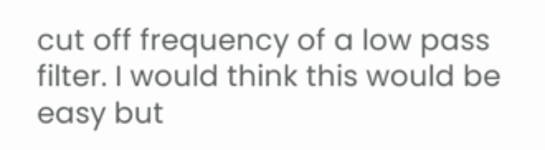cut off frequency of a low pass filter. I would think this would be easy but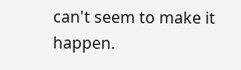can't seem to make it happen.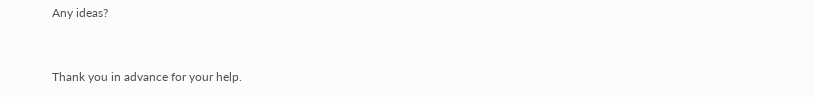Any ideas?


Thank you in advance for your help.